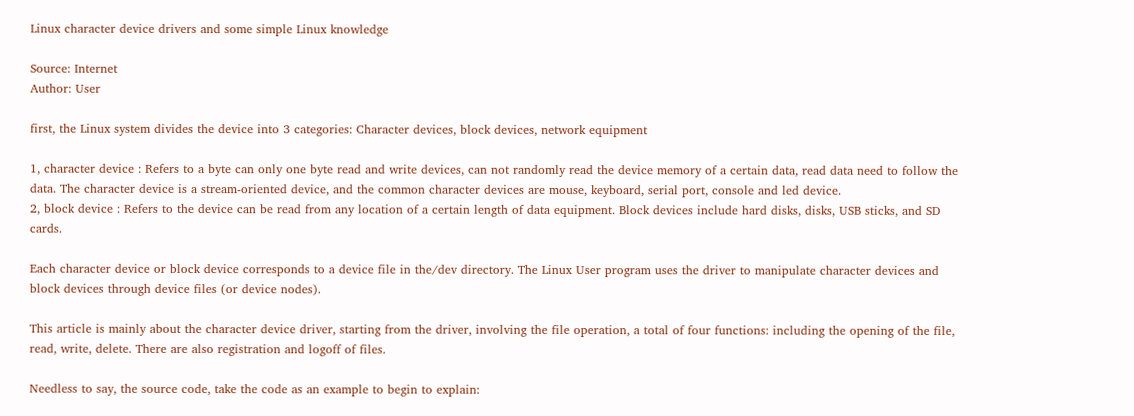Linux character device drivers and some simple Linux knowledge

Source: Internet
Author: User

first, the Linux system divides the device into 3 categories: Character devices, block devices, network equipment

1, character device : Refers to a byte can only one byte read and write devices, can not randomly read the device memory of a certain data, read data need to follow the data. The character device is a stream-oriented device, and the common character devices are mouse, keyboard, serial port, console and led device.
2, block device : Refers to the device can be read from any location of a certain length of data equipment. Block devices include hard disks, disks, USB sticks, and SD cards.

Each character device or block device corresponds to a device file in the/dev directory. The Linux User program uses the driver to manipulate character devices and block devices through device files (or device nodes).

This article is mainly about the character device driver, starting from the driver, involving the file operation, a total of four functions: including the opening of the file, read, write, delete. There are also registration and logoff of files.

Needless to say, the source code, take the code as an example to begin to explain: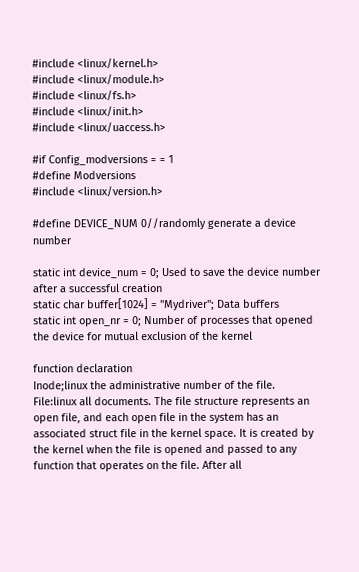#include <linux/kernel.h>
#include <linux/module.h>
#include <linux/fs.h>
#include <linux/init.h>
#include <linux/uaccess.h>

#if Config_modversions = = 1
#define Modversions
#include <linux/version.h>

#define DEVICE_NUM 0//randomly generate a device number

static int device_num = 0; Used to save the device number after a successful creation
static char buffer[1024] = "Mydriver"; Data buffers
static int open_nr = 0; Number of processes that opened the device for mutual exclusion of the kernel

function declaration
Inode;linux the administrative number of the file.
File:linux all documents. The file structure represents an open file, and each open file in the system has an associated struct file in the kernel space. It is created by the kernel when the file is opened and passed to any function that operates on the file. After all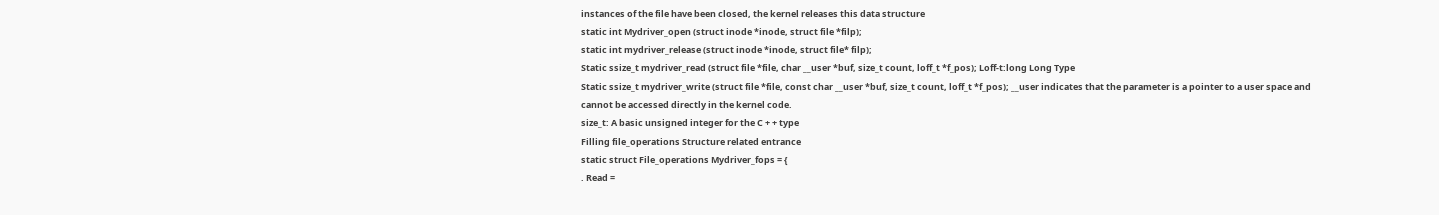instances of the file have been closed, the kernel releases this data structure
static int Mydriver_open (struct inode *inode, struct file *filp);
static int mydriver_release (struct inode *inode, struct file* filp);
Static ssize_t mydriver_read (struct file *file, char __user *buf, size_t count, loff_t *f_pos); Loff-t:long Long Type
Static ssize_t mydriver_write (struct file *file, const char __user *buf, size_t count, loff_t *f_pos); __user indicates that the parameter is a pointer to a user space and cannot be accessed directly in the kernel code.
size_t: A basic unsigned integer for the C + + type
Filling file_operations Structure related entrance
static struct File_operations Mydriver_fops = {
. Read =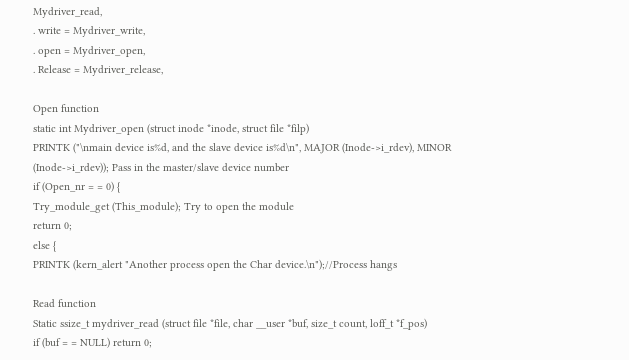Mydriver_read,
. write = Mydriver_write,
. open = Mydriver_open,
. Release = Mydriver_release,

Open function
static int Mydriver_open (struct inode *inode, struct file *filp)
PRINTK ("\nmain device is%d, and the slave device is%d\n", MAJOR (Inode->i_rdev), MINOR (Inode->i_rdev)); Pass in the master/slave device number
if (Open_nr = = 0) {
Try_module_get (This_module); Try to open the module
return 0;
else {
PRINTK (kern_alert "Another process open the Char device.\n");//Process hangs

Read function
Static ssize_t mydriver_read (struct file *file, char __user *buf, size_t count, loff_t *f_pos)
if (buf = = NULL) return 0;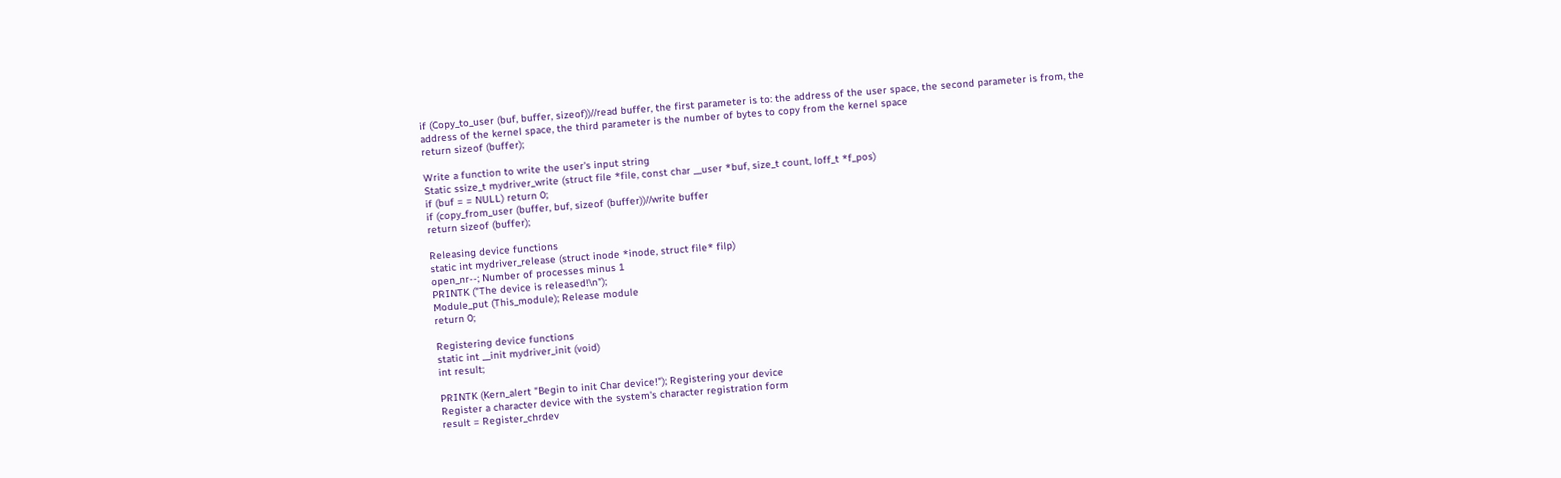if (Copy_to_user (buf, buffer, sizeof))//read buffer, the first parameter is to: the address of the user space, the second parameter is from, the address of the kernel space, the third parameter is the number of bytes to copy from the kernel space
return sizeof (buffer);

Write a function to write the user's input string
Static ssize_t mydriver_write (struct file *file, const char __user *buf, size_t count, loff_t *f_pos)
if (buf = = NULL) return 0;
if (copy_from_user (buffer, buf, sizeof (buffer))//write buffer
return sizeof (buffer);

Releasing device functions
static int mydriver_release (struct inode *inode, struct file* filp)
open_nr--; Number of processes minus 1
PRINTK ("The device is released!\n");
Module_put (This_module); Release module
return 0;

Registering device functions
static int __init mydriver_init (void)
int result;

PRINTK (Kern_alert "Begin to init Char device!"); Registering your device
Register a character device with the system's character registration form
result = Register_chrdev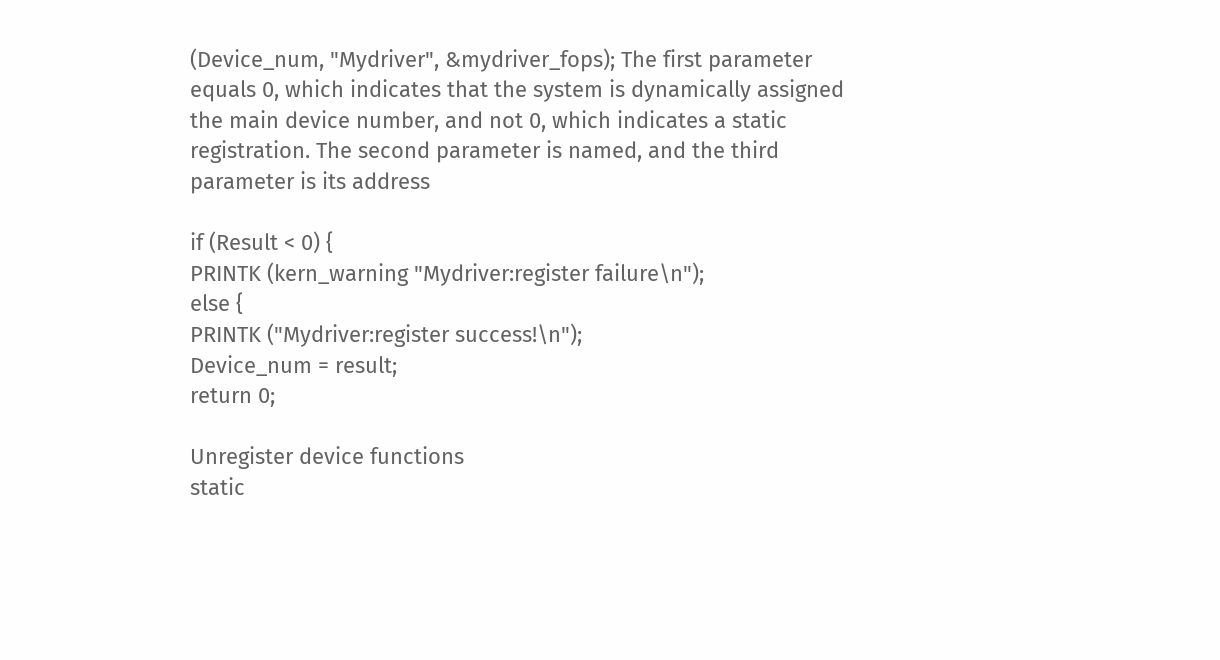(Device_num, "Mydriver", &mydriver_fops); The first parameter equals 0, which indicates that the system is dynamically assigned the main device number, and not 0, which indicates a static registration. The second parameter is named, and the third parameter is its address

if (Result < 0) {
PRINTK (kern_warning "Mydriver:register failure\n");
else {
PRINTK ("Mydriver:register success!\n");
Device_num = result;
return 0;

Unregister device functions
static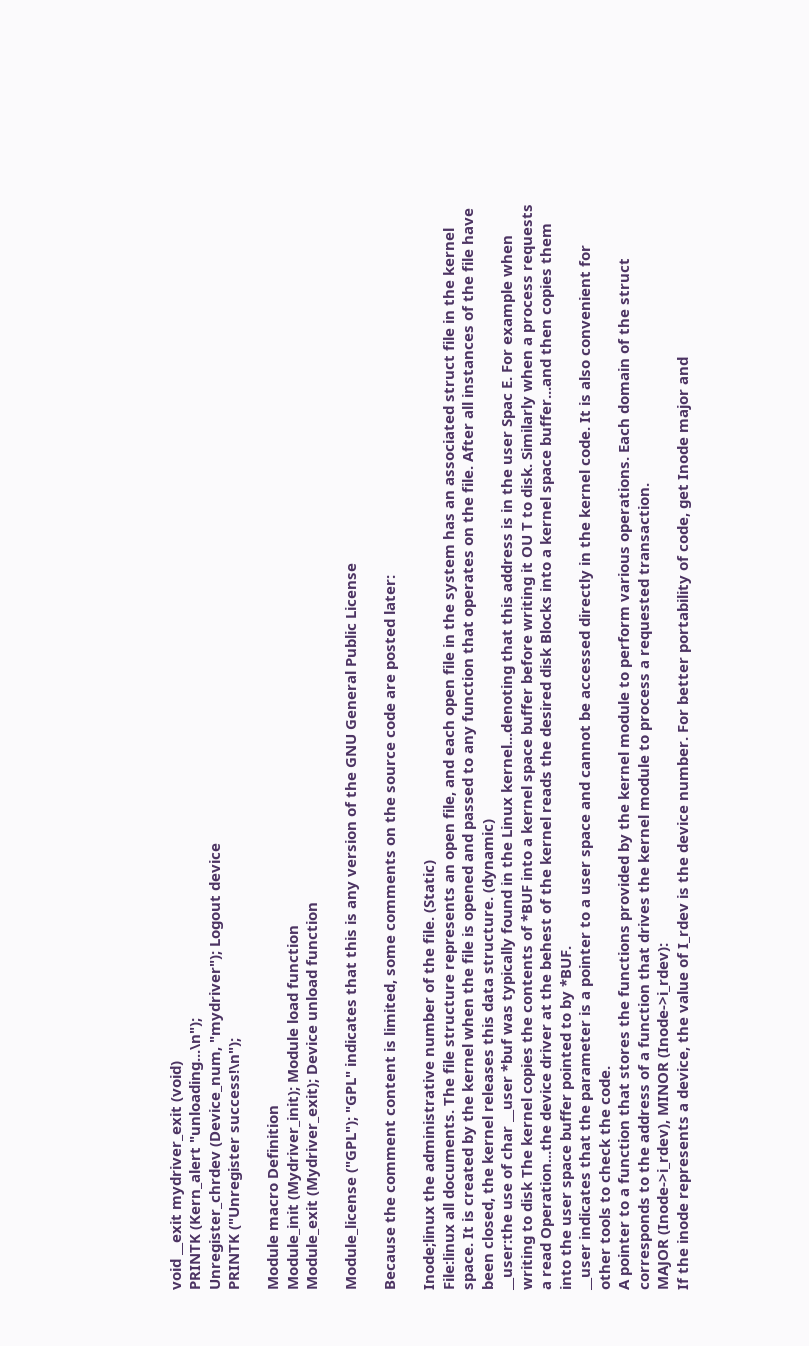void __exit mydriver_exit (void)
PRINTK (Kern_alert "unloading...\n");
Unregister_chrdev (Device_num, "mydriver"); Logout device
PRINTK ("Unregister success!\n");

Module macro Definition
Module_init (Mydriver_init); Module load function
Module_exit (Mydriver_exit); Device unload function

Module_license ("GPL"); "GPL" indicates that this is any version of the GNU General Public License

Because the comment content is limited, some comments on the source code are posted later:

Inode;linux the administrative number of the file. (Static)
File:linux all documents. The file structure represents an open file, and each open file in the system has an associated struct file in the kernel space. It is created by the kernel when the file is opened and passed to any function that operates on the file. After all instances of the file have been closed, the kernel releases this data structure. (dynamic)
__user:the use of char __user *buf was typically found in the Linux kernel...denoting that this address is in the user Spac E. For example when writing to disk The kernel copies the contents of *BUF into a kernel space buffer before writing it OU T to disk. Similarly when a process requests a read Operation...the device driver at the behest of the kernel reads the desired disk Blocks into a kernel space buffer...and then copies them into the user space buffer pointed to by *BUF.
__user indicates that the parameter is a pointer to a user space and cannot be accessed directly in the kernel code. It is also convenient for other tools to check the code.
A pointer to a function that stores the functions provided by the kernel module to perform various operations. Each domain of the struct corresponds to the address of a function that drives the kernel module to process a requested transaction.
MAJOR (Inode->i_rdev), MINOR (Inode->i_rdev):
If the inode represents a device, the value of I_rdev is the device number. For better portability of code, get Inode major and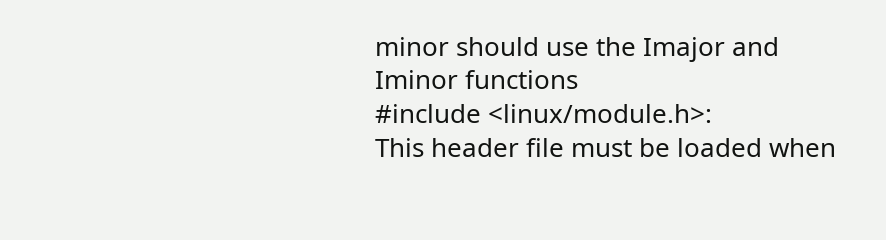minor should use the Imajor and Iminor functions
#include <linux/module.h>:
This header file must be loaded when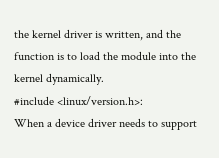the kernel driver is written, and the function is to load the module into the kernel dynamically.
#include <linux/version.h>:
When a device driver needs to support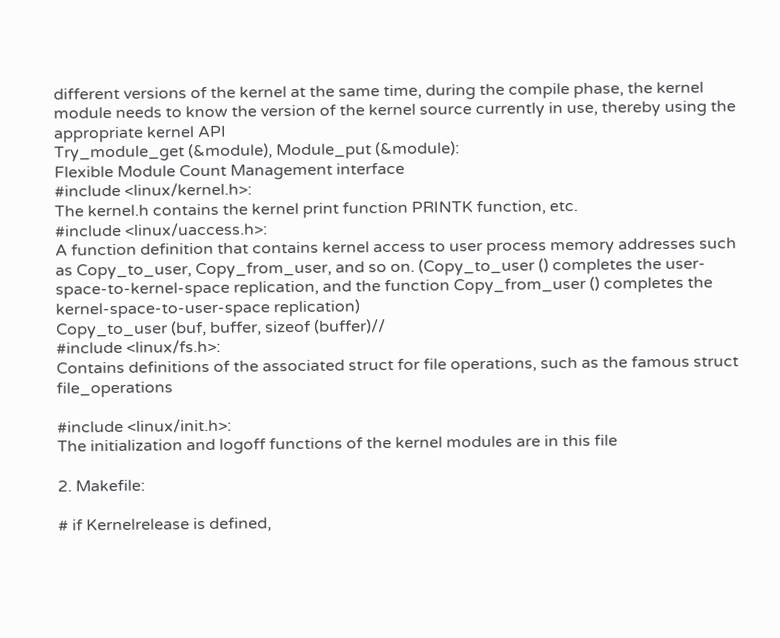different versions of the kernel at the same time, during the compile phase, the kernel module needs to know the version of the kernel source currently in use, thereby using the appropriate kernel API
Try_module_get (&module), Module_put (&module):
Flexible Module Count Management interface
#include <linux/kernel.h>:
The kernel.h contains the kernel print function PRINTK function, etc.
#include <linux/uaccess.h>:
A function definition that contains kernel access to user process memory addresses such as Copy_to_user, Copy_from_user, and so on. (Copy_to_user () completes the user-space-to-kernel-space replication, and the function Copy_from_user () completes the kernel-space-to-user-space replication)
Copy_to_user (buf, buffer, sizeof (buffer)//
#include <linux/fs.h>:
Contains definitions of the associated struct for file operations, such as the famous struct file_operations

#include <linux/init.h>:
The initialization and logoff functions of the kernel modules are in this file

2. Makefile:

# if Kernelrelease is defined,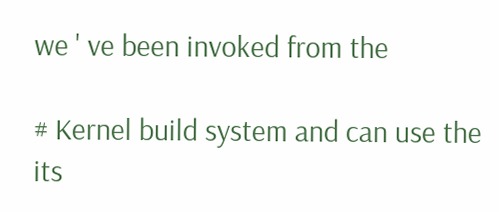we ' ve been invoked from the

# Kernel build system and can use the its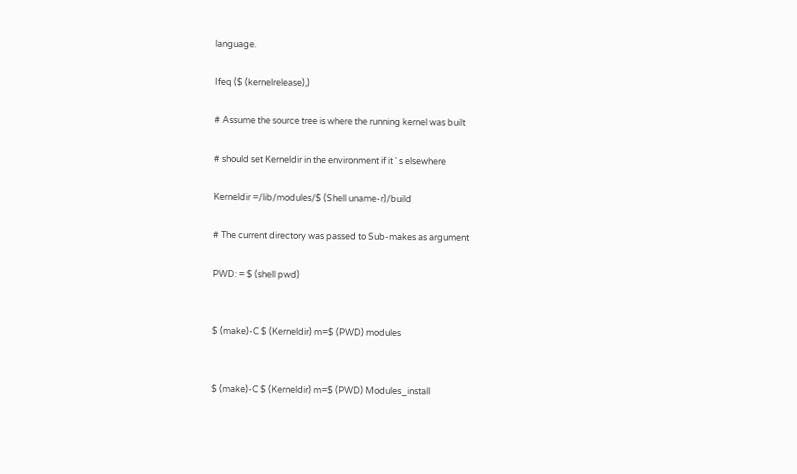language.

Ifeq ($ (kernelrelease),)

# Assume the source tree is where the running kernel was built

# should set Kerneldir in the environment if it ' s elsewhere

Kerneldir =/lib/modules/$ (Shell uname-r)/build

# The current directory was passed to Sub-makes as argument

PWD: = $ (shell pwd)


$ (make)-C $ (Kerneldir) m=$ (PWD) modules


$ (make)-C $ (Kerneldir) m=$ (PWD) Modules_install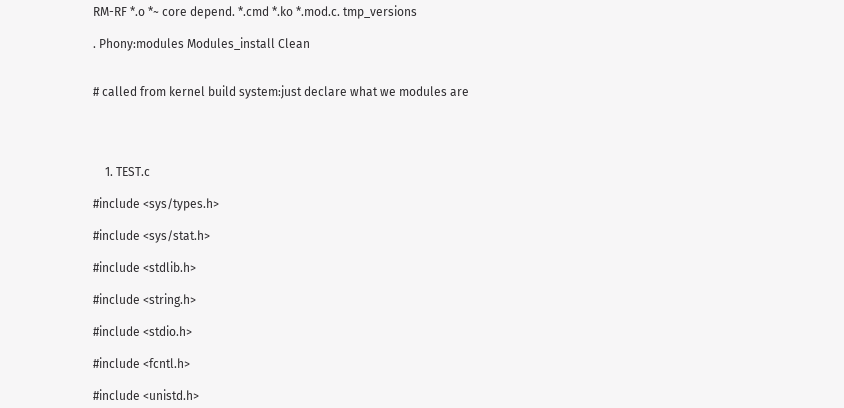RM-RF *.o *~ core depend. *.cmd *.ko *.mod.c. tmp_versions

. Phony:modules Modules_install Clean


# called from kernel build system:just declare what we modules are




    1. TEST.c

#include <sys/types.h>

#include <sys/stat.h>

#include <stdlib.h>

#include <string.h>

#include <stdio.h>

#include <fcntl.h>

#include <unistd.h>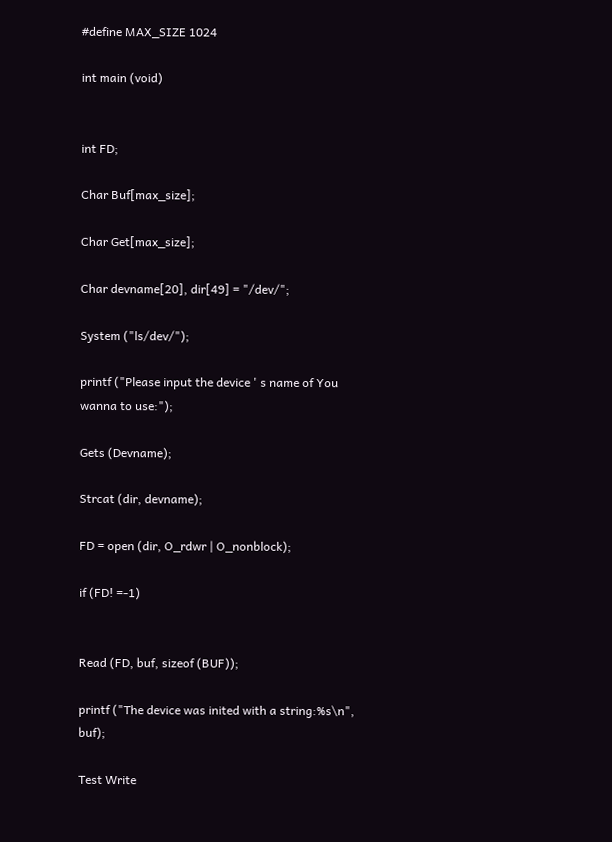#define MAX_SIZE 1024

int main (void)


int FD;

Char Buf[max_size];

Char Get[max_size];

Char devname[20], dir[49] = "/dev/";

System ("ls/dev/");

printf ("Please input the device ' s name of You wanna to use:");

Gets (Devname);

Strcat (dir, devname);

FD = open (dir, O_rdwr | O_nonblock);

if (FD! =-1)


Read (FD, buf, sizeof (BUF));

printf ("The device was inited with a string:%s\n", buf);

Test Write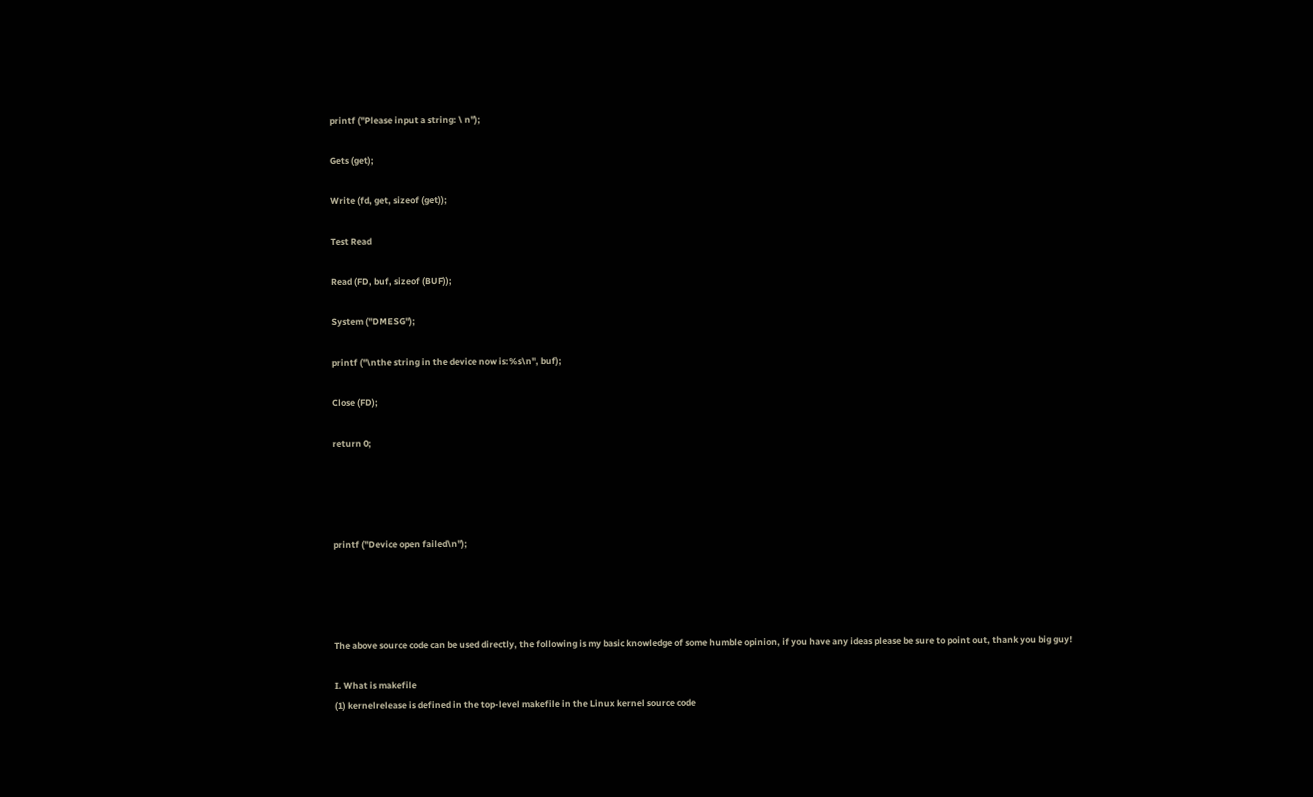printf ("Please input a string: \ n");

Gets (get);

Write (fd, get, sizeof (get));

Test Read

Read (FD, buf, sizeof (BUF));

System ("DMESG");

printf ("\nthe string in the device now is:%s\n", buf);

Close (FD);

return 0;




printf ("Device open failed\n");




The above source code can be used directly, the following is my basic knowledge of some humble opinion, if you have any ideas please be sure to point out, thank you big guy!

I. What is makefile
(1) kernelrelease is defined in the top-level makefile in the Linux kernel source code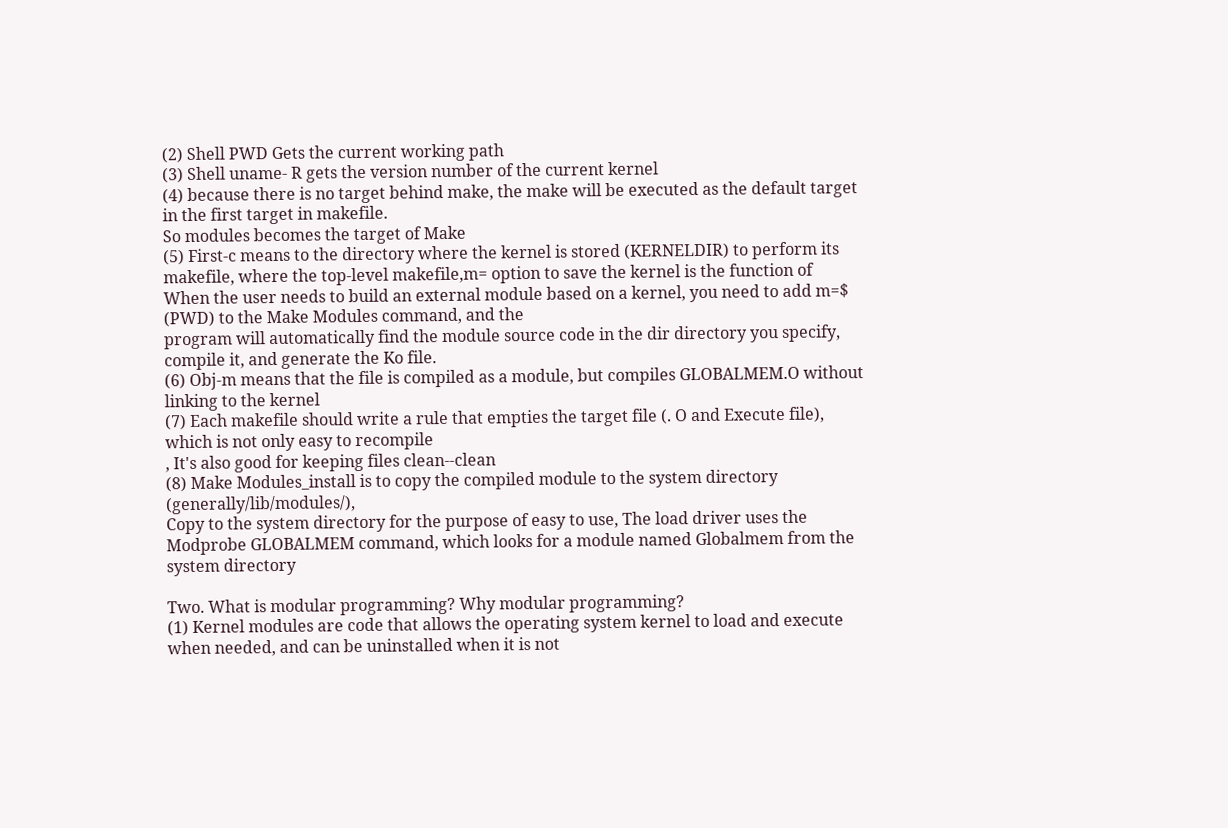(2) Shell PWD Gets the current working path
(3) Shell uname- R gets the version number of the current kernel
(4) because there is no target behind make, the make will be executed as the default target in the first target in makefile.
So modules becomes the target of Make
(5) First-c means to the directory where the kernel is stored (KERNELDIR) to perform its makefile, where the top-level makefile,m= option to save the kernel is the function of
When the user needs to build an external module based on a kernel, you need to add m=$ (PWD) to the Make Modules command, and the
program will automatically find the module source code in the dir directory you specify, compile it, and generate the Ko file.
(6) Obj-m means that the file is compiled as a module, but compiles GLOBALMEM.O without linking to the kernel
(7) Each makefile should write a rule that empties the target file (. O and Execute file), which is not only easy to recompile
, It's also good for keeping files clean--clean
(8) Make Modules_install is to copy the compiled module to the system directory (generally/lib/modules/),
Copy to the system directory for the purpose of easy to use, The load driver uses the Modprobe GLOBALMEM command, which looks for a module named Globalmem from the system directory

Two. What is modular programming? Why modular programming?
(1) Kernel modules are code that allows the operating system kernel to load and execute when needed, and can be uninstalled when it is not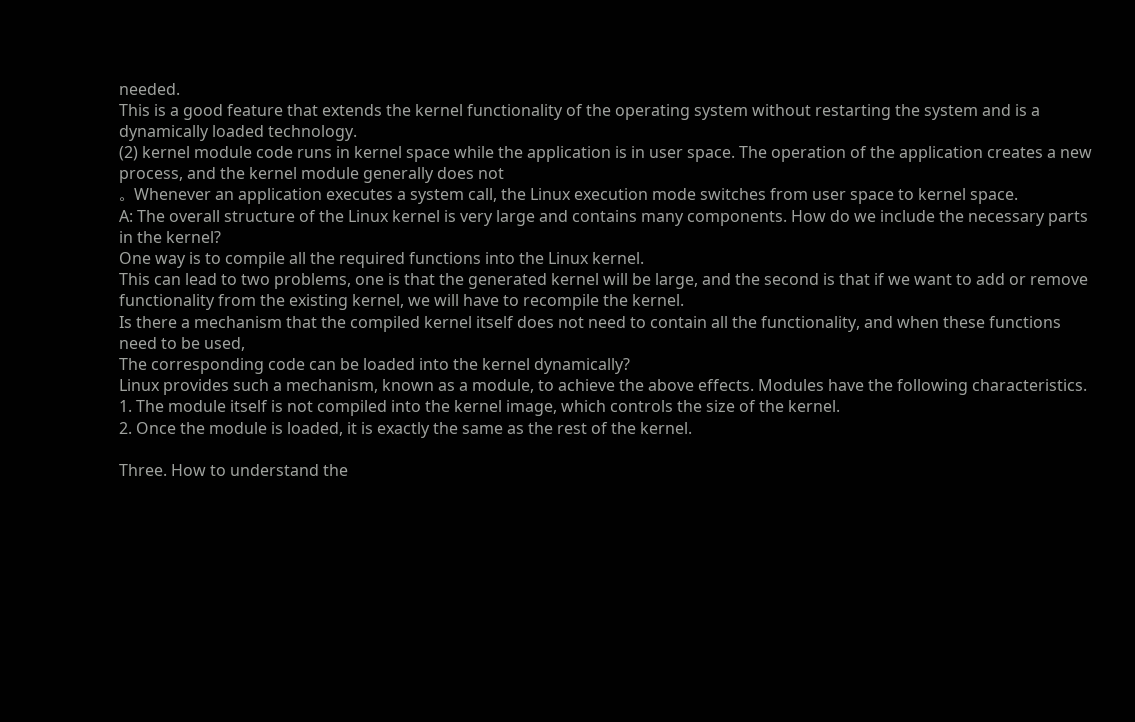needed.
This is a good feature that extends the kernel functionality of the operating system without restarting the system and is a dynamically loaded technology.
(2) kernel module code runs in kernel space while the application is in user space. The operation of the application creates a new process, and the kernel module generally does not
。 Whenever an application executes a system call, the Linux execution mode switches from user space to kernel space.
A: The overall structure of the Linux kernel is very large and contains many components. How do we include the necessary parts in the kernel?
One way is to compile all the required functions into the Linux kernel.
This can lead to two problems, one is that the generated kernel will be large, and the second is that if we want to add or remove functionality from the existing kernel, we will have to recompile the kernel.
Is there a mechanism that the compiled kernel itself does not need to contain all the functionality, and when these functions need to be used,
The corresponding code can be loaded into the kernel dynamically?
Linux provides such a mechanism, known as a module, to achieve the above effects. Modules have the following characteristics.
1. The module itself is not compiled into the kernel image, which controls the size of the kernel.
2. Once the module is loaded, it is exactly the same as the rest of the kernel.

Three. How to understand the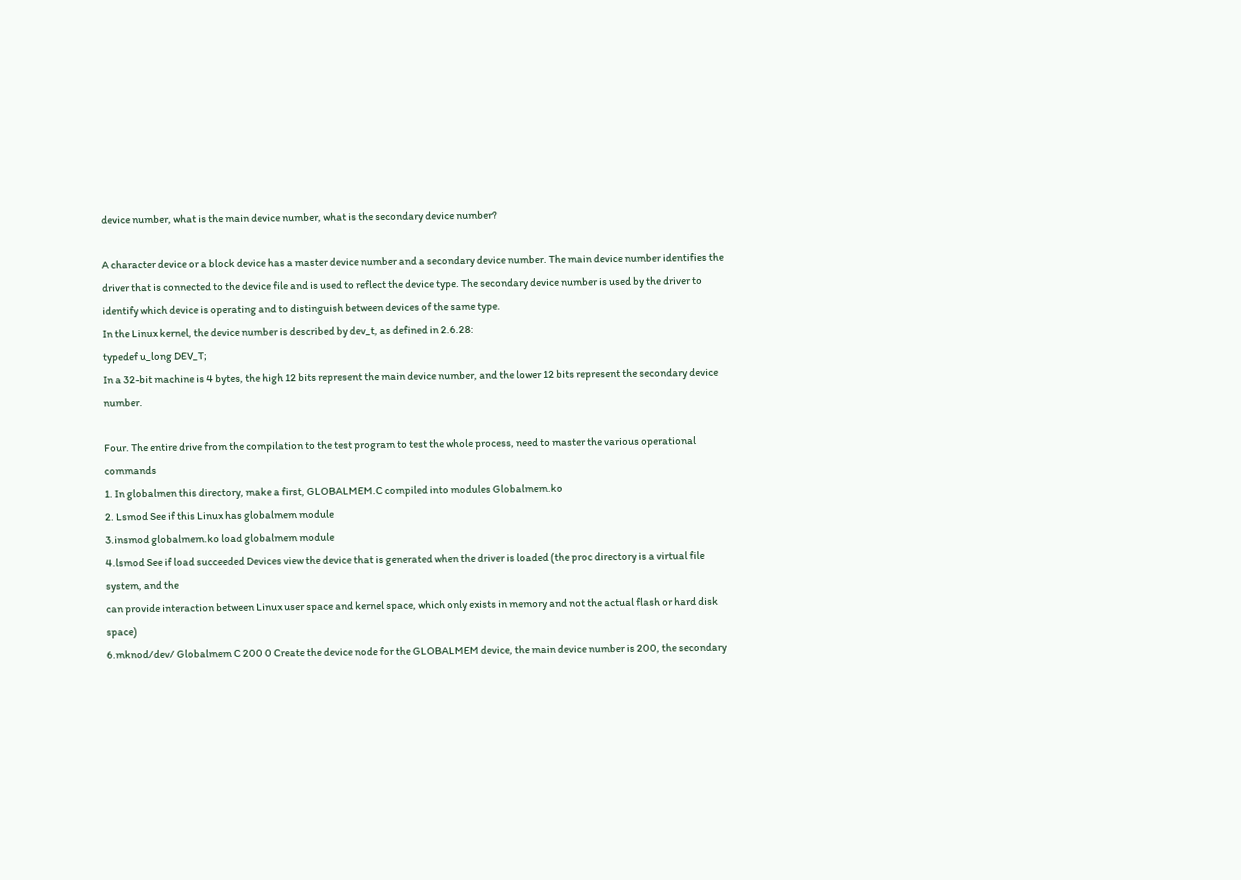device number, what is the main device number, what is the secondary device number?

A character device or a block device has a master device number and a secondary device number. The main device number identifies the driver that is connected to the device file and is used to reflect the device type. The secondary device number is used by the driver to identify which device is operating and to distinguish between devices of the same type.
In the Linux kernel, the device number is described by dev_t, as defined in 2.6.28:
typedef u_long DEV_T;
In a 32-bit machine is 4 bytes, the high 12 bits represent the main device number, and the lower 12 bits represent the secondary device number.

Four. The entire drive from the compilation to the test program to test the whole process, need to master the various operational commands
1. In globalmen this directory, make a first, GLOBALMEM.C compiled into modules Globalmem.ko
2. Lsmod See if this Linux has globalmem module
3.insmod globalmem.ko load globalmem module
4.lsmod See if load succeeded Devices view the device that is generated when the driver is loaded (the proc directory is a virtual file system, and the
can provide interaction between Linux user space and kernel space, which only exists in memory and not the actual flash or hard disk space)
6.mknod/dev/ Globalmem C 200 0 Create the device node for the GLOBALMEM device, the main device number is 200, the secondary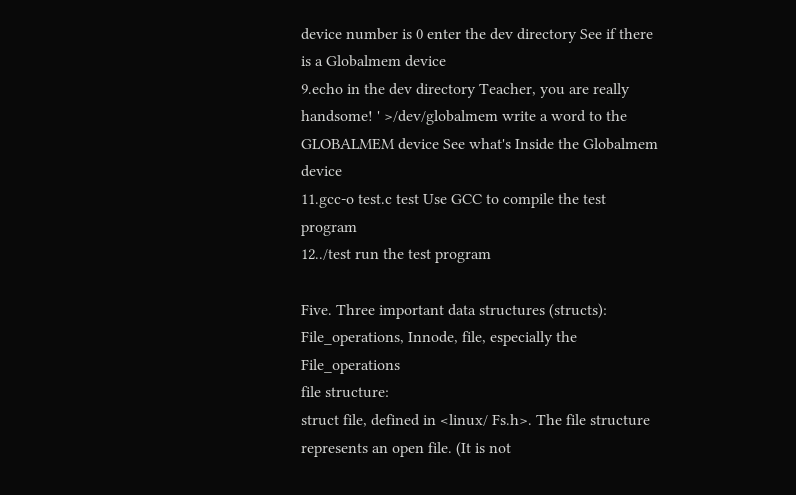device number is 0 enter the dev directory See if there is a Globalmem device
9.echo in the dev directory Teacher, you are really handsome! ' >/dev/globalmem write a word to the GLOBALMEM device See what's Inside the Globalmem device
11.gcc-o test.c test Use GCC to compile the test program
12../test run the test program

Five. Three important data structures (structs): File_operations, Innode, file, especially the File_operations
file structure:
struct file, defined in <linux/ Fs.h>. The file structure represents an open file. (It is not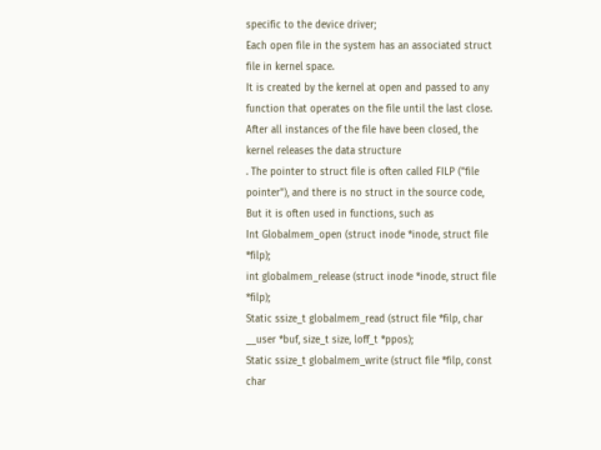specific to the device driver;
Each open file in the system has an associated struct file in kernel space.
It is created by the kernel at open and passed to any function that operates on the file until the last close.
After all instances of the file have been closed, the kernel releases the data structure
. The pointer to struct file is often called FILP ("file pointer"), and there is no struct in the source code,
But it is often used in functions, such as
Int Globalmem_open (struct inode *inode, struct file *filp);
int globalmem_release (struct inode *inode, struct file *filp);
Static ssize_t globalmem_read (struct file *filp, char __user *buf, size_t size, loff_t *ppos);
Static ssize_t globalmem_write (struct file *filp, const char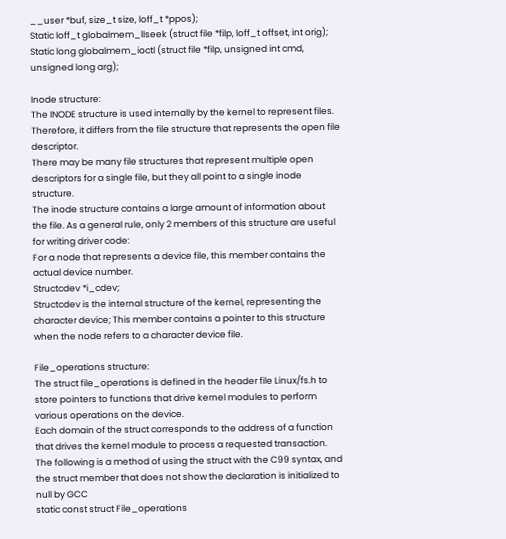__user *buf, size_t size, loff_t *ppos);
Static loff_t globalmem_llseek (struct file *filp, loff_t offset, int orig);
Static long globalmem_ioctl (struct file *filp, unsigned int cmd, unsigned long arg);

Inode structure:
The INODE structure is used internally by the kernel to represent files. Therefore, it differs from the file structure that represents the open file descriptor.
There may be many file structures that represent multiple open descriptors for a single file, but they all point to a single inode structure.
The inode structure contains a large amount of information about the file. As a general rule, only 2 members of this structure are useful for writing driver code:
For a node that represents a device file, this member contains the actual device number.
Structcdev *i_cdev;
Structcdev is the internal structure of the kernel, representing the character device; This member contains a pointer to this structure when the node refers to a character device file.

File_operations structure:
The struct file_operations is defined in the header file Linux/fs.h to store pointers to functions that drive kernel modules to perform various operations on the device.
Each domain of the struct corresponds to the address of a function that drives the kernel module to process a requested transaction.
The following is a method of using the struct with the C99 syntax, and the struct member that does not show the declaration is initialized to null by GCC
static const struct File_operations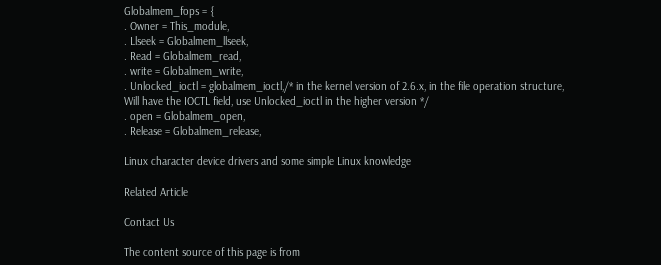Globalmem_fops = {
. Owner = This_module,
. Llseek = Globalmem_llseek,
. Read = Globalmem_read,
. write = Globalmem_write,
. Unlocked_ioctl = globalmem_ioctl,/* in the kernel version of 2.6.x, in the file operation structure,
Will have the IOCTL field, use Unlocked_ioctl in the higher version */
. open = Globalmem_open,
. Release = Globalmem_release,

Linux character device drivers and some simple Linux knowledge

Related Article

Contact Us

The content source of this page is from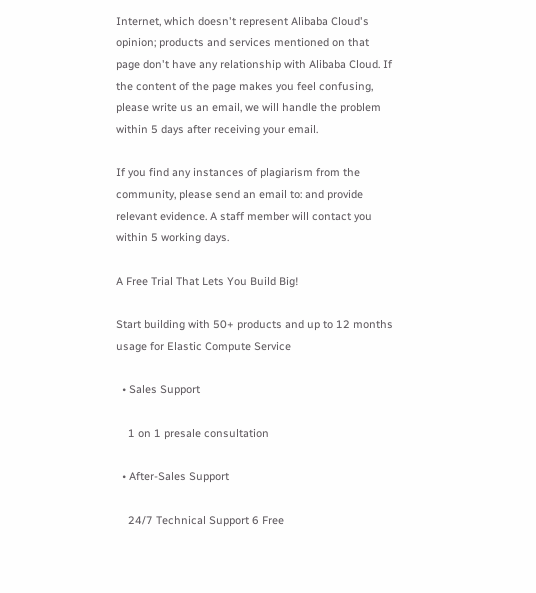Internet, which doesn't represent Alibaba Cloud's opinion; products and services mentioned on that page don't have any relationship with Alibaba Cloud. If the content of the page makes you feel confusing, please write us an email, we will handle the problem within 5 days after receiving your email.

If you find any instances of plagiarism from the community, please send an email to: and provide relevant evidence. A staff member will contact you within 5 working days.

A Free Trial That Lets You Build Big!

Start building with 50+ products and up to 12 months usage for Elastic Compute Service

  • Sales Support

    1 on 1 presale consultation

  • After-Sales Support

    24/7 Technical Support 6 Free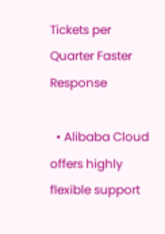Tickets per Quarter Faster Response

  • Alibaba Cloud offers highly flexible support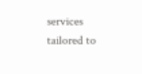services tailored to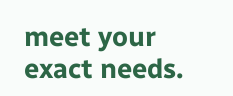meet your exact needs.